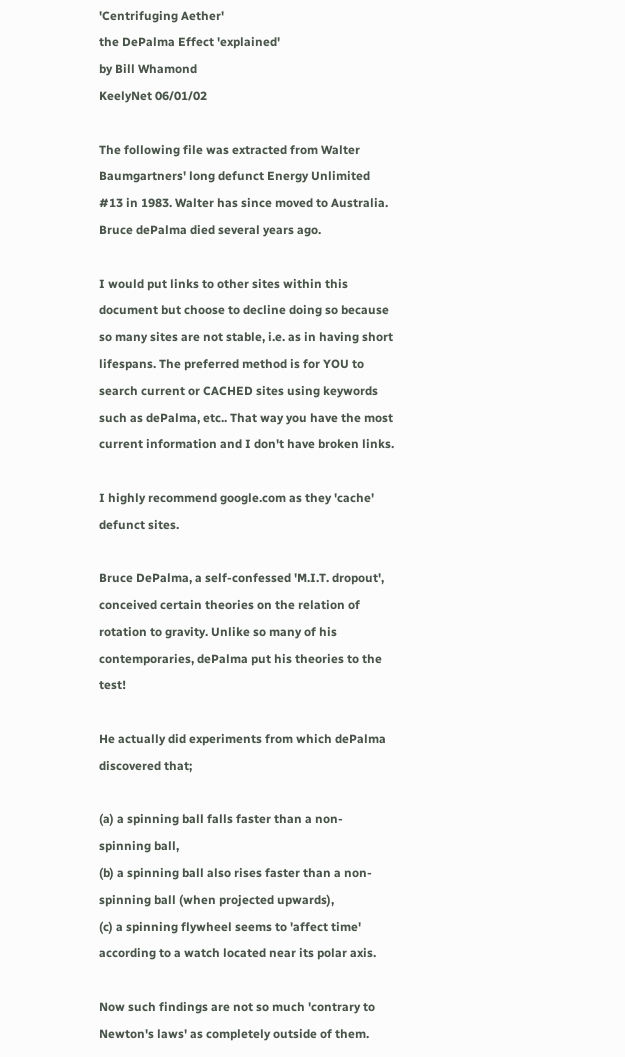'Centrifuging Aether'
the DePalma Effect 'explained'
by Bill Whamond
KeelyNet 06/01/02

The following file was extracted from Walter Baumgartners' long defunct Energy Unlimited #13 in 1983. Walter has since moved to Australia. Bruce dePalma died several years ago.

I would put links to other sites within this document but choose to decline doing so because so many sites are not stable, i.e. as in having short lifespans. The preferred method is for YOU to search current or CACHED sites using keywords such as dePalma, etc.. That way you have the most current information and I don't have broken links.

I highly recommend google.com as they 'cache' defunct sites.

Bruce DePalma, a self-confessed 'M.I.T. dropout', conceived certain theories on the relation of rotation to gravity. Unlike so many of his contemporaries, dePalma put his theories to the test!

He actually did experiments from which dePalma discovered that;

(a) a spinning ball falls faster than a non-spinning ball,
(b) a spinning ball also rises faster than a non-spinning ball (when projected upwards),
(c) a spinning flywheel seems to 'affect time' according to a watch located near its polar axis.

Now such findings are not so much 'contrary to Newton's laws' as completely outside of them.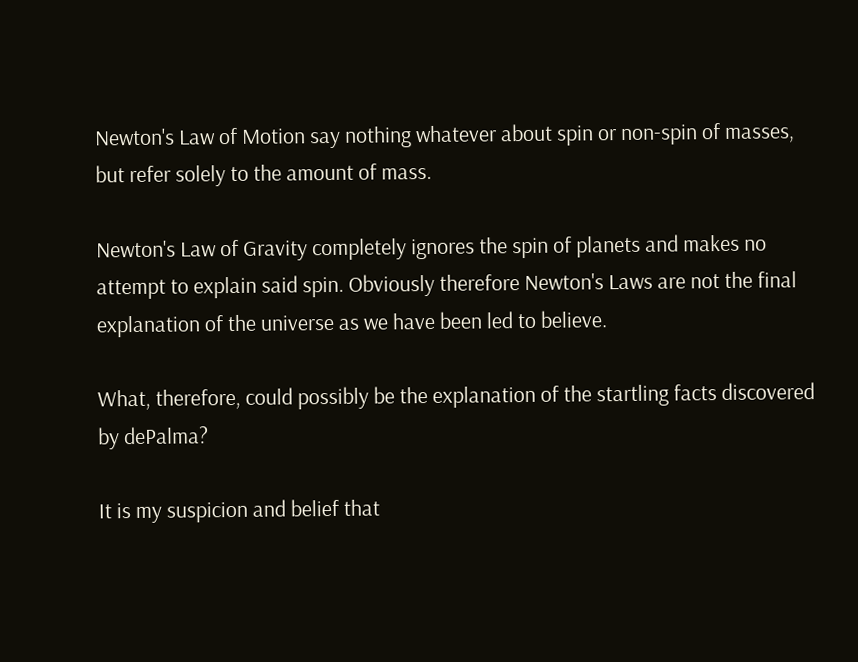Newton's Law of Motion say nothing whatever about spin or non-spin of masses, but refer solely to the amount of mass.

Newton's Law of Gravity completely ignores the spin of planets and makes no attempt to explain said spin. Obviously therefore Newton's Laws are not the final explanation of the universe as we have been led to believe.

What, therefore, could possibly be the explanation of the startling facts discovered by dePalma?

It is my suspicion and belief that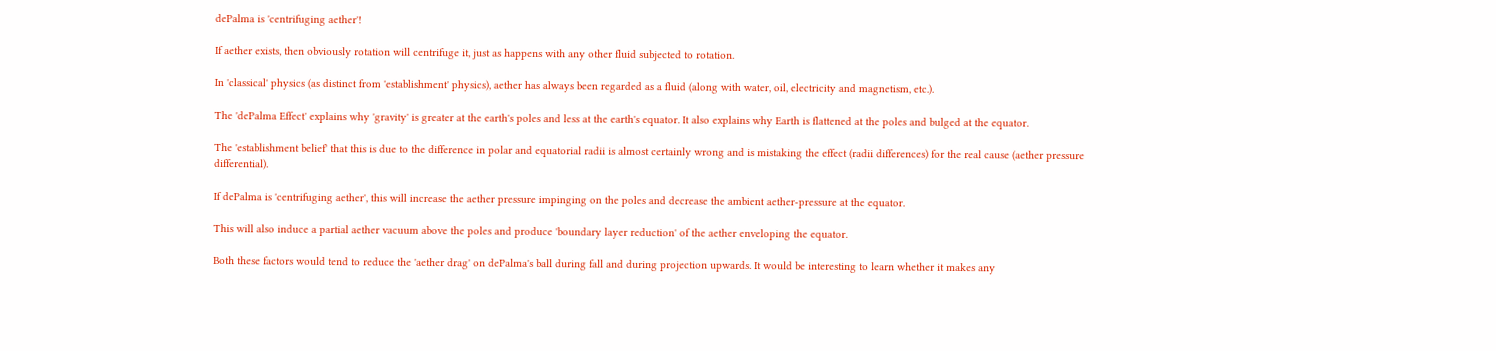dePalma is 'centrifuging aether'!

If aether exists, then obviously rotation will centrifuge it, just as happens with any other fluid subjected to rotation.

In 'classical' physics (as distinct from 'establishment' physics), aether has always been regarded as a fluid (along with water, oil, electricity and magnetism, etc.).

The 'dePalma Effect' explains why 'gravity' is greater at the earth's poles and less at the earth's equator. It also explains why Earth is flattened at the poles and bulged at the equator.

The 'establishment belief' that this is due to the difference in polar and equatorial radii is almost certainly wrong and is mistaking the effect (radii differences) for the real cause (aether pressure differential).

If dePalma is 'centrifuging aether', this will increase the aether pressure impinging on the poles and decrease the ambient aether-pressure at the equator.

This will also induce a partial aether vacuum above the poles and produce 'boundary layer reduction' of the aether enveloping the equator.

Both these factors would tend to reduce the 'aether drag' on dePalma's ball during fall and during projection upwards. It would be interesting to learn whether it makes any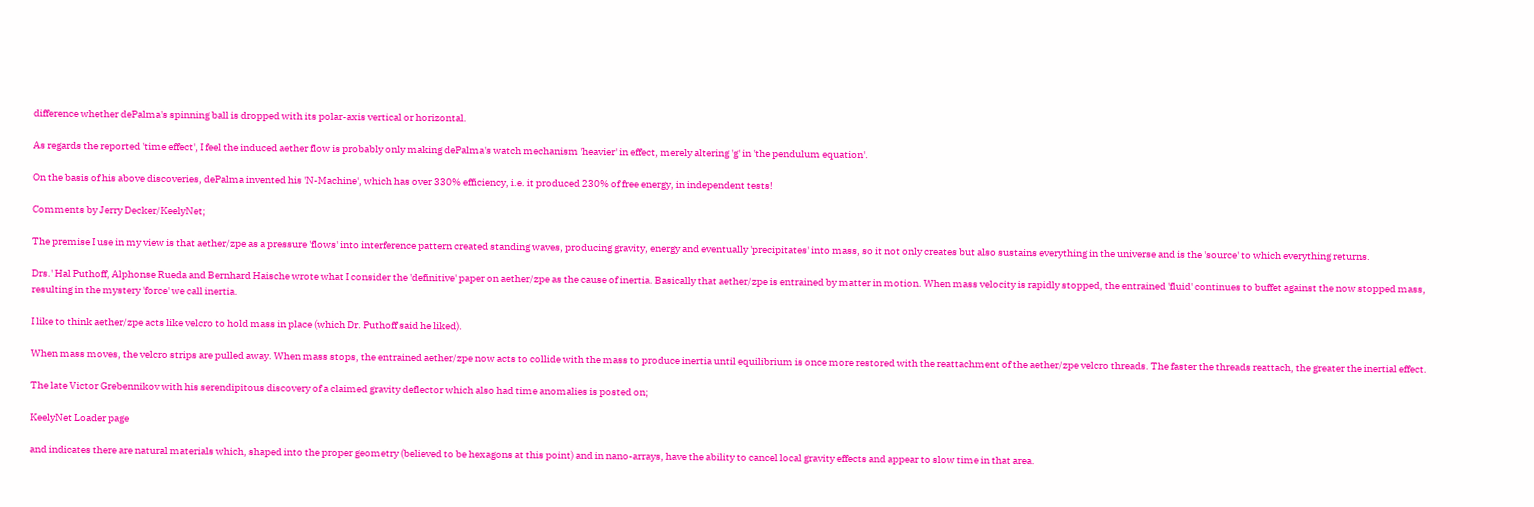difference whether dePalma's spinning ball is dropped with its polar-axis vertical or horizontal.

As regards the reported 'time effect', I feel the induced aether flow is probably only making dePalma's watch mechanism 'heavier' in effect, merely altering 'g' in 'the pendulum equation'.

On the basis of his above discoveries, dePalma invented his 'N-Machine', which has over 330% efficiency, i.e. it produced 230% of free energy, in independent tests!

Comments by Jerry Decker/KeelyNet;

The premise I use in my view is that aether/zpe as a pressure 'flows' into interference pattern created standing waves, producing gravity, energy and eventually 'precipitates' into mass, so it not only creates but also sustains everything in the universe and is the 'source' to which everything returns.

Drs.' Hal Puthoff, Alphonse Rueda and Bernhard Haische wrote what I consider the 'definitive' paper on aether/zpe as the cause of inertia. Basically that aether/zpe is entrained by matter in motion. When mass velocity is rapidly stopped, the entrained 'fluid' continues to buffet against the now stopped mass, resulting in the mystery 'force' we call inertia.

I like to think aether/zpe acts like velcro to hold mass in place (which Dr. Puthoff said he liked).

When mass moves, the velcro strips are pulled away. When mass stops, the entrained aether/zpe now acts to collide with the mass to produce inertia until equilibrium is once more restored with the reattachment of the aether/zpe velcro threads. The faster the threads reattach, the greater the inertial effect.

The late Victor Grebennikov with his serendipitous discovery of a claimed gravity deflector which also had time anomalies is posted on;

KeelyNet Loader page

and indicates there are natural materials which, shaped into the proper geometry (believed to be hexagons at this point) and in nano-arrays, have the ability to cancel local gravity effects and appear to slow time in that area.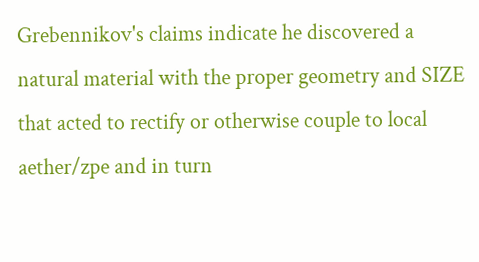Grebennikov's claims indicate he discovered a natural material with the proper geometry and SIZE that acted to rectify or otherwise couple to local aether/zpe and in turn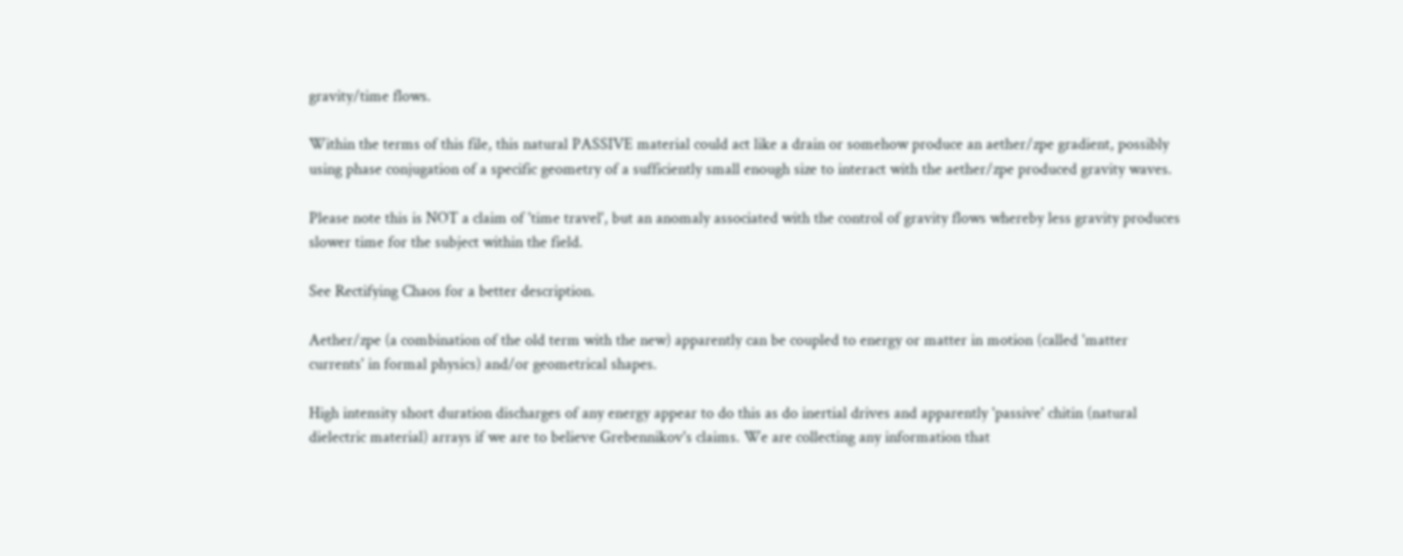gravity/time flows.

Within the terms of this file, this natural PASSIVE material could act like a drain or somehow produce an aether/zpe gradient, possibly using phase conjugation of a specific geometry of a sufficiently small enough size to interact with the aether/zpe produced gravity waves.

Please note this is NOT a claim of 'time travel', but an anomaly associated with the control of gravity flows whereby less gravity produces slower time for the subject within the field.

See Rectifying Chaos for a better description.

Aether/zpe (a combination of the old term with the new) apparently can be coupled to energy or matter in motion (called 'matter currents' in formal physics) and/or geometrical shapes.

High intensity short duration discharges of any energy appear to do this as do inertial drives and apparently 'passive' chitin (natural dielectric material) arrays if we are to believe Grebennikov's claims. We are collecting any information that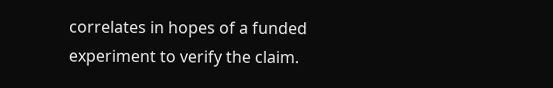correlates in hopes of a funded experiment to verify the claim.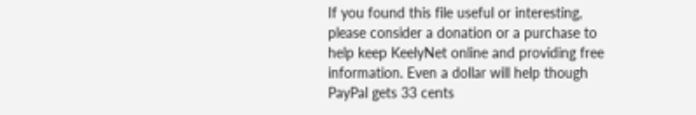If you found this file useful or interesting, please consider a donation or a purchase to help keep KeelyNet online and providing free information. Even a dollar will help though PayPal gets 33 cents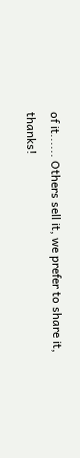of it...... Others sell it, we prefer to share it, thanks!